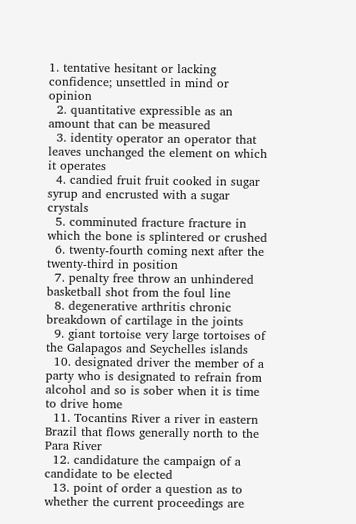1. tentative hesitant or lacking confidence; unsettled in mind or opinion
  2. quantitative expressible as an amount that can be measured
  3. identity operator an operator that leaves unchanged the element on which it operates
  4. candied fruit fruit cooked in sugar syrup and encrusted with a sugar crystals
  5. comminuted fracture fracture in which the bone is splintered or crushed
  6. twenty-fourth coming next after the twenty-third in position
  7. penalty free throw an unhindered basketball shot from the foul line
  8. degenerative arthritis chronic breakdown of cartilage in the joints
  9. giant tortoise very large tortoises of the Galapagos and Seychelles islands
  10. designated driver the member of a party who is designated to refrain from alcohol and so is sober when it is time to drive home
  11. Tocantins River a river in eastern Brazil that flows generally north to the Para River
  12. candidature the campaign of a candidate to be elected
  13. point of order a question as to whether the current proceedings are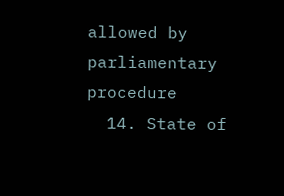allowed by parliamentary procedure
  14. State of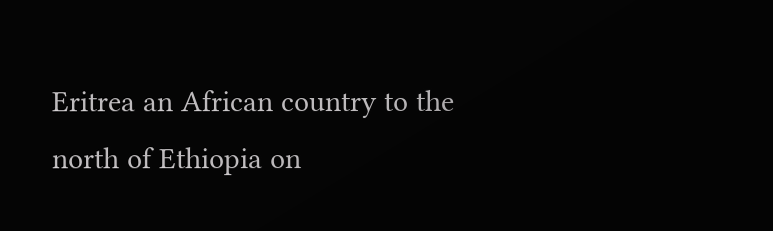Eritrea an African country to the north of Ethiopia on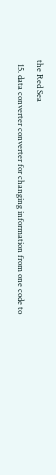the Red Sea
  15. data converter converter for changing information from one code to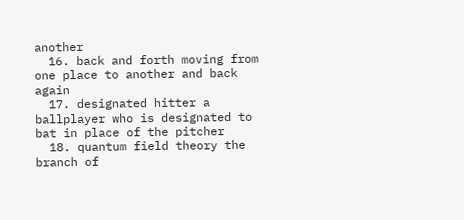another
  16. back and forth moving from one place to another and back again
  17. designated hitter a ballplayer who is designated to bat in place of the pitcher
  18. quantum field theory the branch of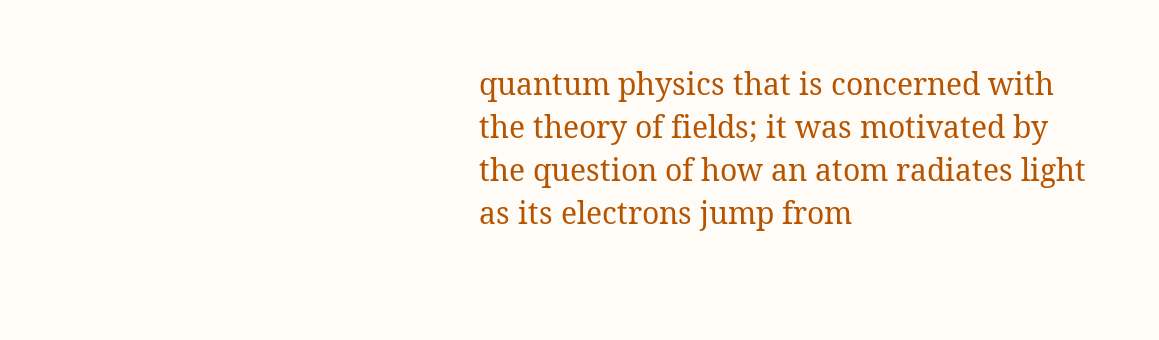quantum physics that is concerned with the theory of fields; it was motivated by the question of how an atom radiates light as its electrons jump from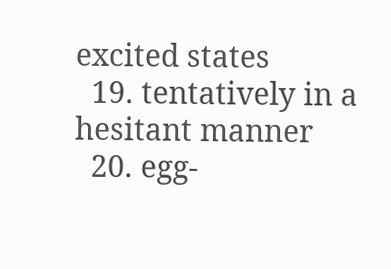excited states
  19. tentatively in a hesitant manner
  20. egg-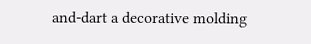and-dart a decorative molding